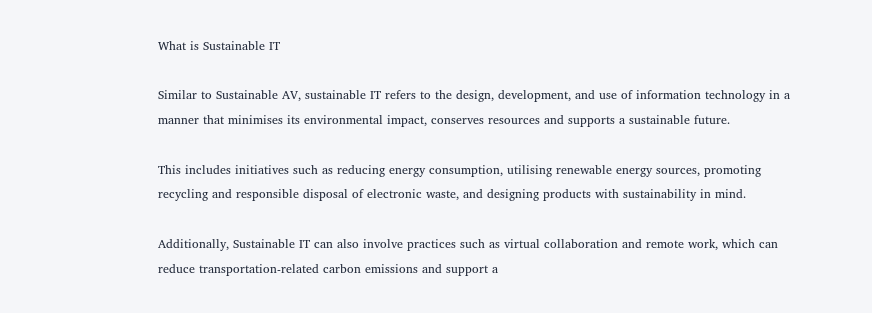What is Sustainable IT

Similar to Sustainable AV, sustainable IT refers to the design, development, and use of information technology in a manner that minimises its environmental impact, conserves resources and supports a sustainable future.

This includes initiatives such as reducing energy consumption, utilising renewable energy sources, promoting recycling and responsible disposal of electronic waste, and designing products with sustainability in mind.

Additionally, Sustainable IT can also involve practices such as virtual collaboration and remote work, which can reduce transportation-related carbon emissions and support a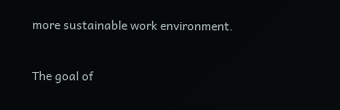more sustainable work environment.

The goal of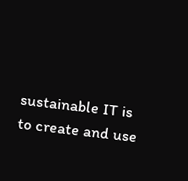sustainable IT is to create and use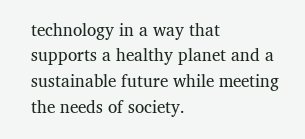technology in a way that supports a healthy planet and a sustainable future while meeting the needs of society.